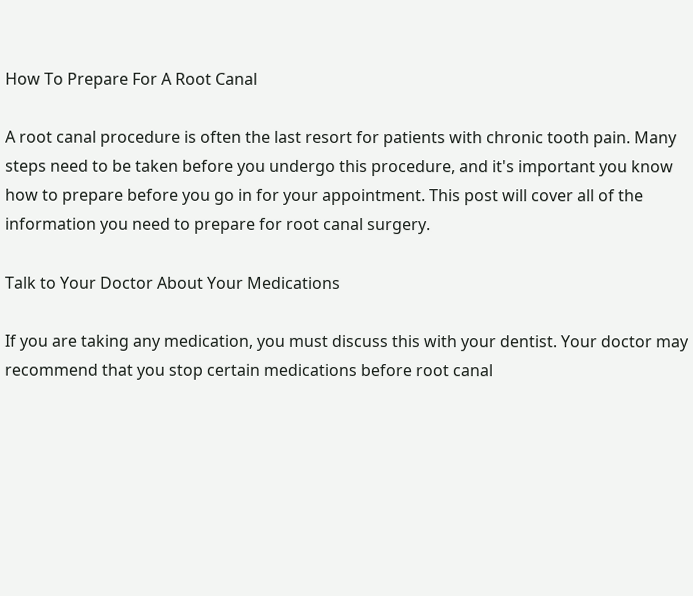How To Prepare For A Root Canal

A root canal procedure is often the last resort for patients with chronic tooth pain. Many steps need to be taken before you undergo this procedure, and it's important you know how to prepare before you go in for your appointment. This post will cover all of the information you need to prepare for root canal surgery.

Talk to Your Doctor About Your Medications

If you are taking any medication, you must discuss this with your dentist. Your doctor may recommend that you stop certain medications before root canal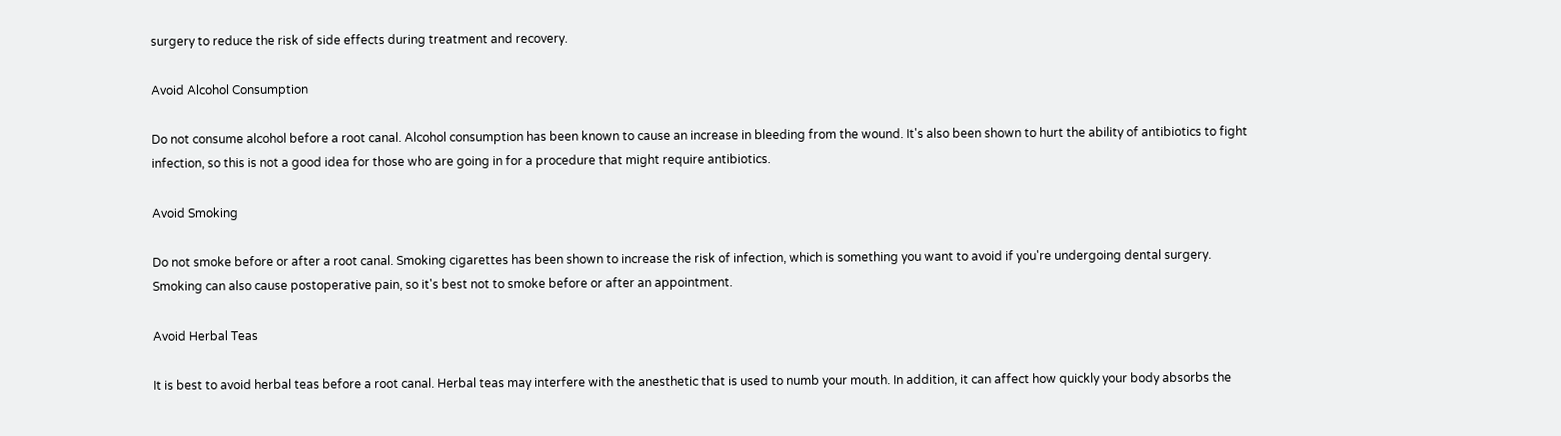surgery to reduce the risk of side effects during treatment and recovery.

Avoid Alcohol Consumption

Do not consume alcohol before a root canal. Alcohol consumption has been known to cause an increase in bleeding from the wound. It's also been shown to hurt the ability of antibiotics to fight infection, so this is not a good idea for those who are going in for a procedure that might require antibiotics.

Avoid Smoking

Do not smoke before or after a root canal. Smoking cigarettes has been shown to increase the risk of infection, which is something you want to avoid if you're undergoing dental surgery. Smoking can also cause postoperative pain, so it's best not to smoke before or after an appointment.

Avoid Herbal Teas

It is best to avoid herbal teas before a root canal. Herbal teas may interfere with the anesthetic that is used to numb your mouth. In addition, it can affect how quickly your body absorbs the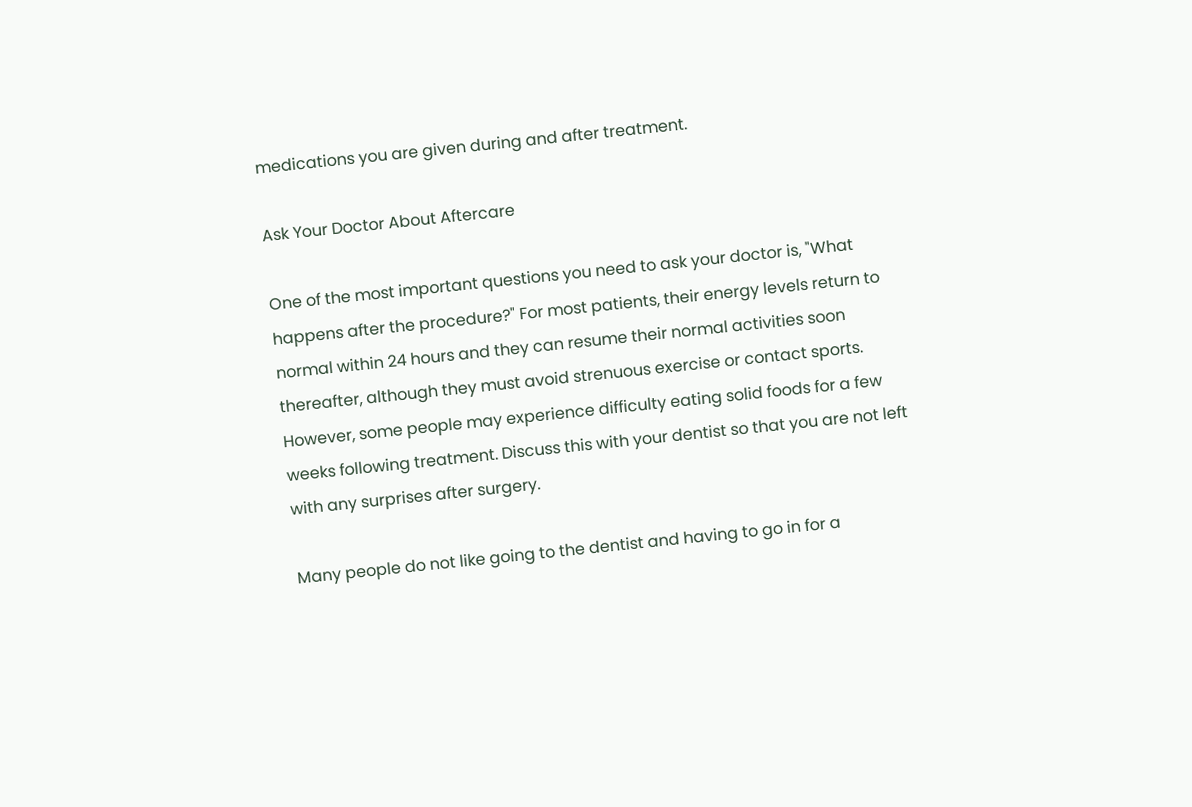medications you are given during and after treatment.

Ask Your Doctor About Aftercare

One of the most important questions you need to ask your doctor is, "What happens after the procedure?" For most patients, their energy levels return to normal within 24 hours and they can resume their normal activities soon thereafter, although they must avoid strenuous exercise or contact sports. However, some people may experience difficulty eating solid foods for a few weeks following treatment. Discuss this with your dentist so that you are not left with any surprises after surgery.

Many people do not like going to the dentist and having to go in for a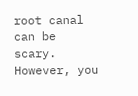root canal can be scary. However, you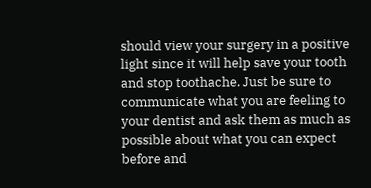should view your surgery in a positive light since it will help save your tooth and stop toothache. Just be sure to communicate what you are feeling to your dentist and ask them as much as possible about what you can expect before and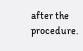after the procedure.